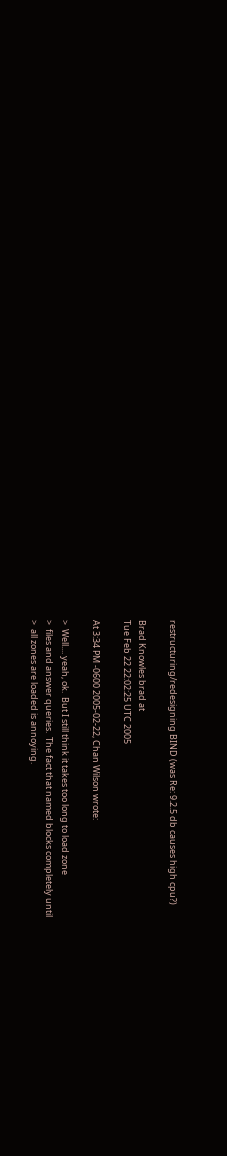restructuring/redesigning BIND (was Re: 9.2.5 db causes high cpu?)

Brad Knowles brad at
Tue Feb 22 22:02:25 UTC 2005

At 3:34 PM -0600 2005-02-22, Chan Wilson wrote:

>  Well.... yeah, ok.  But I still think it takes too long to load zone
>  files and answer queries.  The fact that named blocks completely until
>  all zones are loaded is annoying.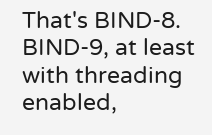That's BIND-8.  BIND-9, at least with threading enabled,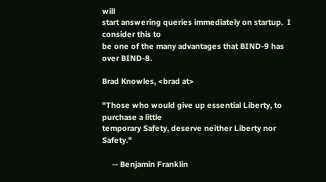will
start answering queries immediately on startup.  I consider this to
be one of the many advantages that BIND-9 has over BIND-8.

Brad Knowles, <brad at>

"Those who would give up essential Liberty, to purchase a little
temporary Safety, deserve neither Liberty nor Safety."

     -- Benjamin Franklin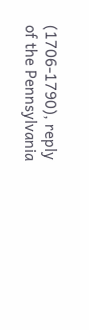(1706-1790), reply of the Pennsylvania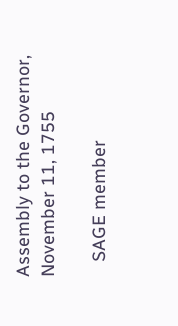Assembly to the Governor, November 11, 1755

   SAGE member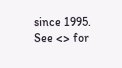since 1995.  See <> for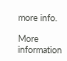more info.

More information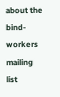about the bind-workers mailing list